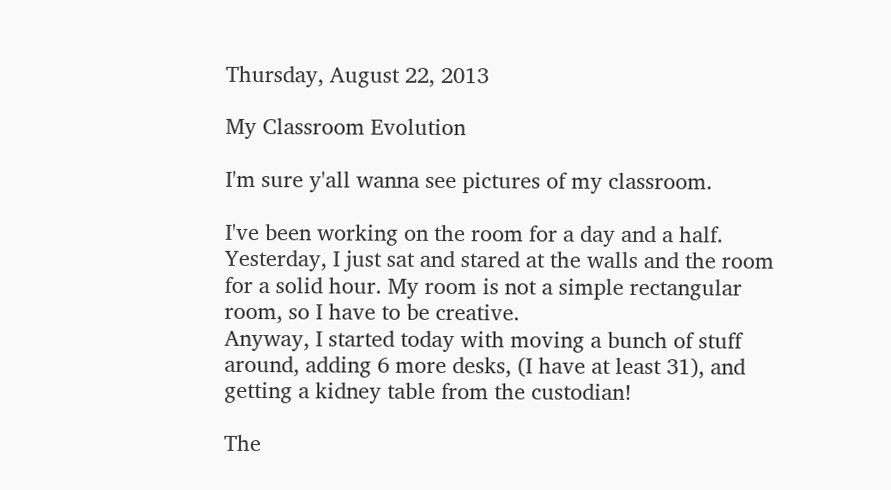Thursday, August 22, 2013

My Classroom Evolution

I'm sure y'all wanna see pictures of my classroom.

I've been working on the room for a day and a half. Yesterday, I just sat and stared at the walls and the room for a solid hour. My room is not a simple rectangular room, so I have to be creative.
Anyway, I started today with moving a bunch of stuff around, adding 6 more desks, (I have at least 31), and getting a kidney table from the custodian!

The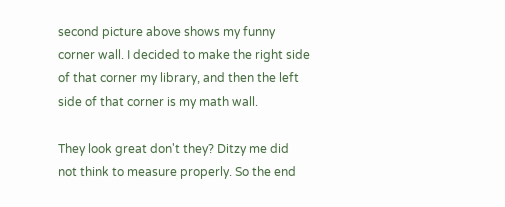second picture above shows my funny corner wall. I decided to make the right side of that corner my library, and then the left side of that corner is my math wall.

They look great don't they? Ditzy me did not think to measure properly. So the end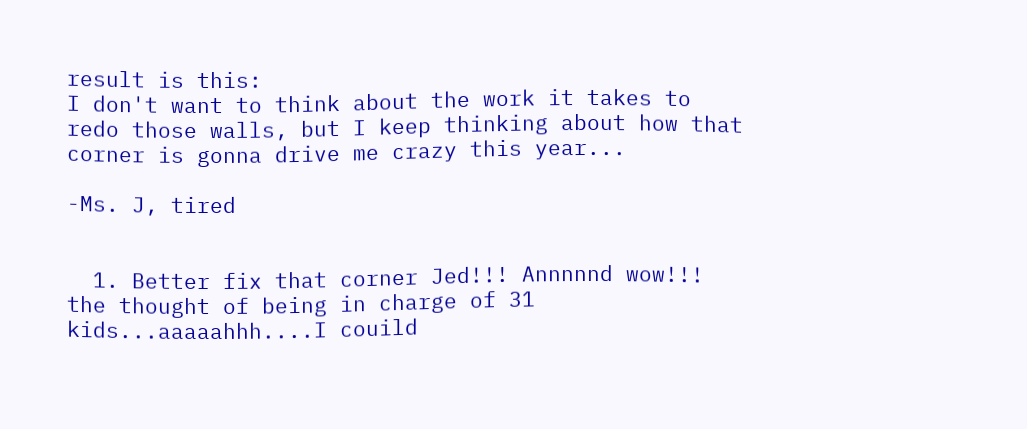result is this:
I don't want to think about the work it takes to redo those walls, but I keep thinking about how that corner is gonna drive me crazy this year...

-Ms. J, tired


  1. Better fix that corner Jed!!! Annnnnd wow!!! the thought of being in charge of 31 kids...aaaaahhh....I couild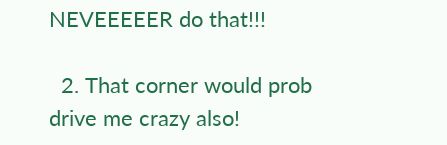NEVEEEEER do that!!!

  2. That corner would prob drive me crazy also!